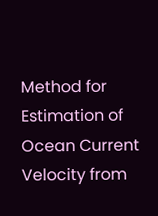Method for Estimation of Ocean Current Velocity from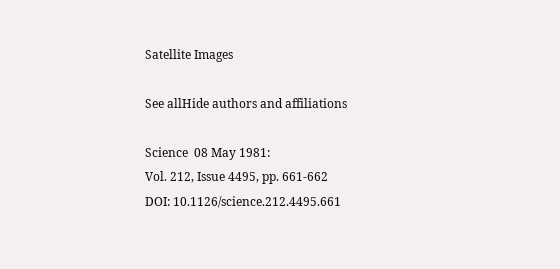Satellite Images

See allHide authors and affiliations

Science  08 May 1981:
Vol. 212, Issue 4495, pp. 661-662
DOI: 10.1126/science.212.4495.661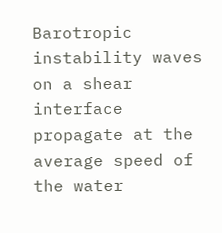Barotropic instability waves on a shear interface propagate at the average speed of the water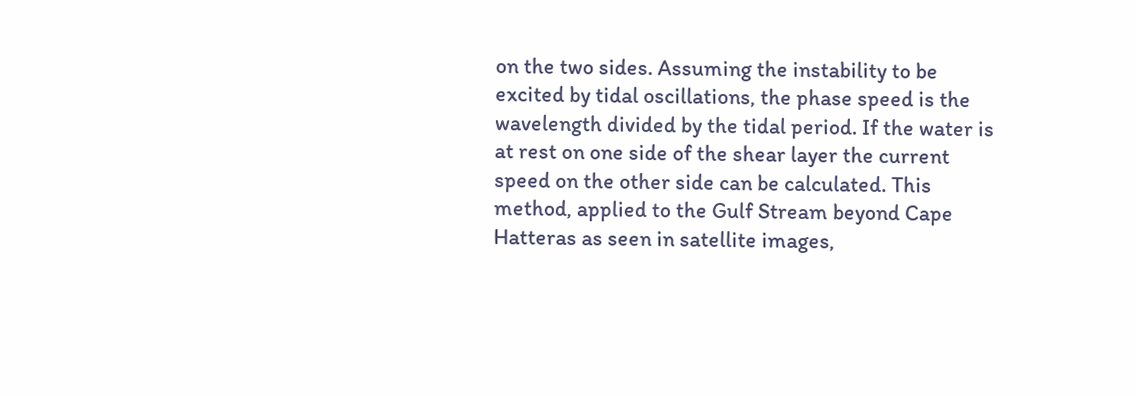on the two sides. Assuming the instability to be excited by tidal oscillations, the phase speed is the wavelength divided by the tidal period. If the water is at rest on one side of the shear layer the current speed on the other side can be calculated. This method, applied to the Gulf Stream beyond Cape Hatteras as seen in satellite images,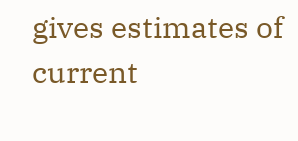gives estimates of current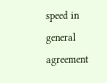speed in general agreement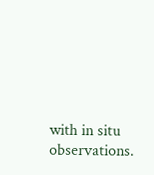with in situ observations.